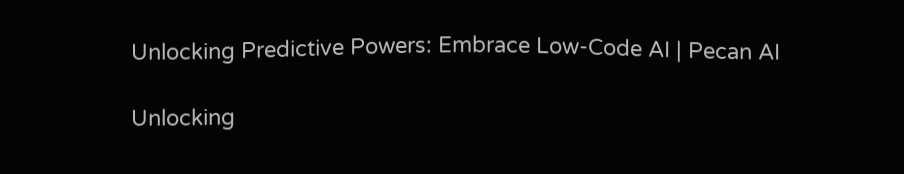Unlocking Predictive Powers: Embrace Low-Code AI | Pecan AI

Unlocking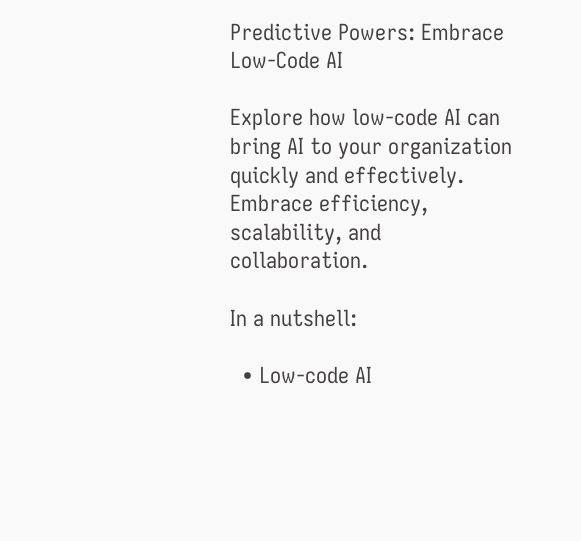Predictive Powers: Embrace Low-Code AI

Explore how low-code AI can bring AI to your organization quickly and effectively. Embrace efficiency, scalability, and collaboration.

In a nutshell:

  • Low-code AI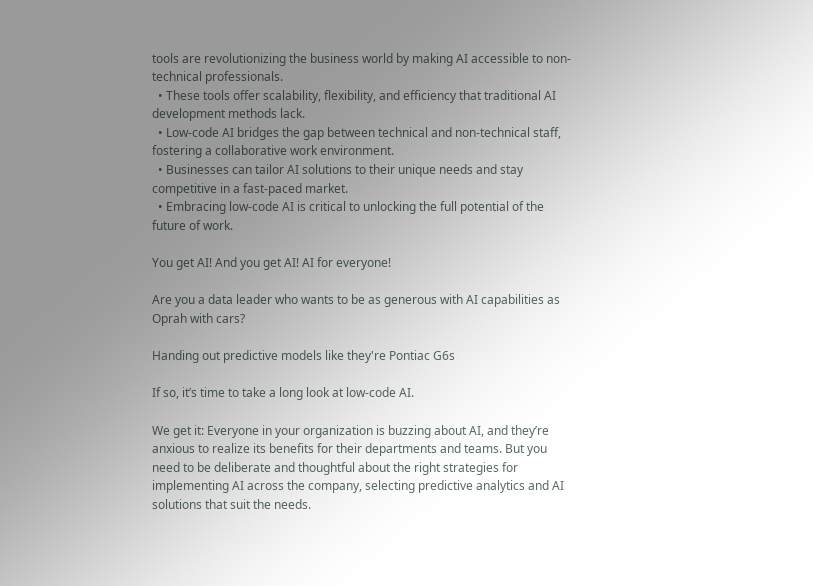tools are revolutionizing the business world by making AI accessible to non-technical professionals.
  • These tools offer scalability, flexibility, and efficiency that traditional AI development methods lack.
  • Low-code AI bridges the gap between technical and non-technical staff, fostering a collaborative work environment.
  • Businesses can tailor AI solutions to their unique needs and stay competitive in a fast-paced market.
  • Embracing low-code AI is critical to unlocking the full potential of the future of work.

You get AI! And you get AI! AI for everyone!

Are you a data leader who wants to be as generous with AI capabilities as Oprah with cars?

Handing out predictive models like they're Pontiac G6s

If so, it’s time to take a long look at low-code AI.

We get it: Everyone in your organization is buzzing about AI, and they’re anxious to realize its benefits for their departments and teams. But you need to be deliberate and thoughtful about the right strategies for implementing AI across the company, selecting predictive analytics and AI solutions that suit the needs.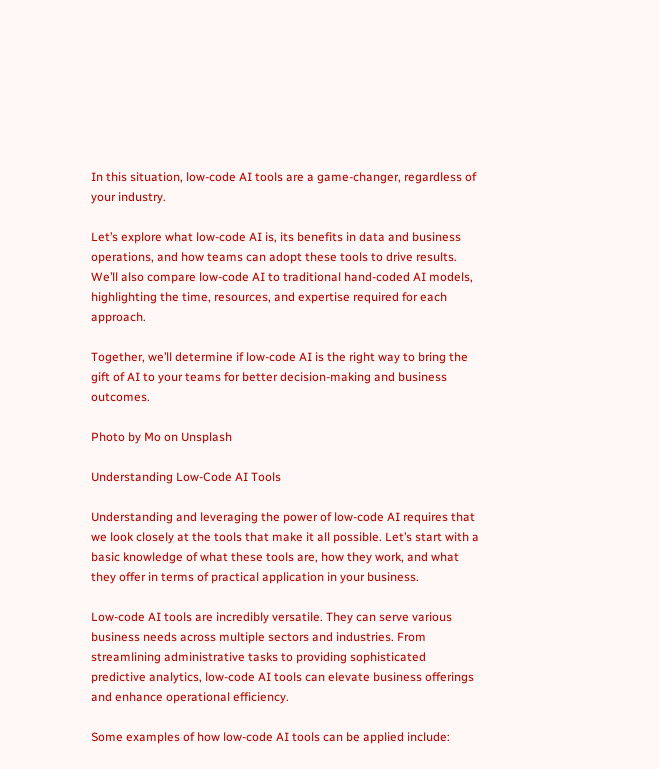In this situation, low-code AI tools are a game-changer, regardless of your industry.

Let’s explore what low-code AI is, its benefits in data and business operations, and how teams can adopt these tools to drive results. We’ll also compare low-code AI to traditional hand-coded AI models, highlighting the time, resources, and expertise required for each approach.

Together, we’ll determine if low-code AI is the right way to bring the gift of AI to your teams for better decision-making and business outcomes.

Photo by Mo on Unsplash

Understanding Low-Code AI Tools

Understanding and leveraging the power of low-code AI requires that we look closely at the tools that make it all possible. Let’s start with a basic knowledge of what these tools are, how they work, and what they offer in terms of practical application in your business.

Low-code AI tools are incredibly versatile. They can serve various business needs across multiple sectors and industries. From streamlining administrative tasks to providing sophisticated predictive analytics, low-code AI tools can elevate business offerings and enhance operational efficiency.

Some examples of how low-code AI tools can be applied include: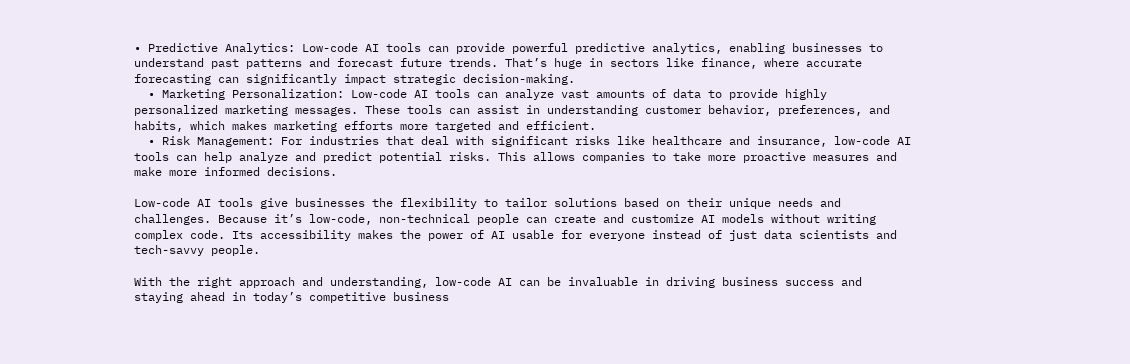• Predictive Analytics: Low-code AI tools can provide powerful predictive analytics, enabling businesses to understand past patterns and forecast future trends. That’s huge in sectors like finance, where accurate forecasting can significantly impact strategic decision-making.
  • Marketing Personalization: Low-code AI tools can analyze vast amounts of data to provide highly personalized marketing messages. These tools can assist in understanding customer behavior, preferences, and habits, which makes marketing efforts more targeted and efficient.
  • Risk Management: For industries that deal with significant risks like healthcare and insurance, low-code AI tools can help analyze and predict potential risks. This allows companies to take more proactive measures and make more informed decisions.

Low-code AI tools give businesses the flexibility to tailor solutions based on their unique needs and challenges. Because it’s low-code, non-technical people can create and customize AI models without writing complex code. Its accessibility makes the power of AI usable for everyone instead of just data scientists and tech-savvy people.

With the right approach and understanding, low-code AI can be invaluable in driving business success and staying ahead in today’s competitive business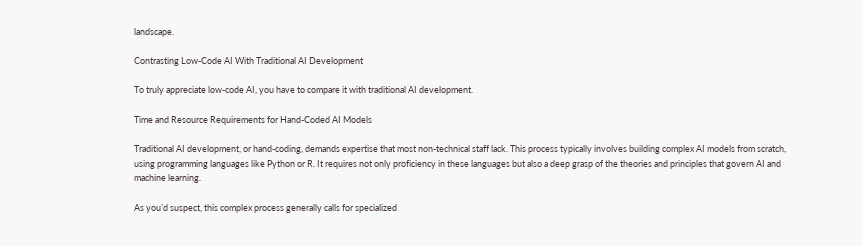landscape.

Contrasting Low-Code AI With Traditional AI Development

To truly appreciate low-code AI, you have to compare it with traditional AI development.

Time and Resource Requirements for Hand-Coded AI Models

Traditional AI development, or hand-coding, demands expertise that most non-technical staff lack. This process typically involves building complex AI models from scratch, using programming languages like Python or R. It requires not only proficiency in these languages but also a deep grasp of the theories and principles that govern AI and machine learning.

As you’d suspect, this complex process generally calls for specialized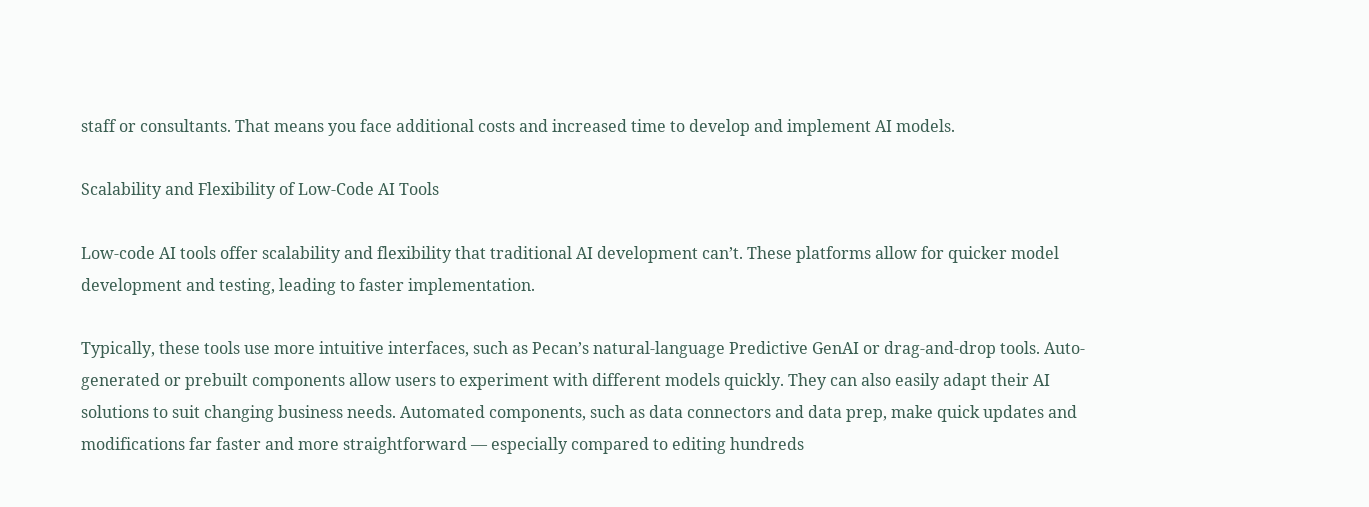staff or consultants. That means you face additional costs and increased time to develop and implement AI models.

Scalability and Flexibility of Low-Code AI Tools

Low-code AI tools offer scalability and flexibility that traditional AI development can’t. These platforms allow for quicker model development and testing, leading to faster implementation.

Typically, these tools use more intuitive interfaces, such as Pecan’s natural-language Predictive GenAI or drag-and-drop tools. Auto-generated or prebuilt components allow users to experiment with different models quickly. They can also easily adapt their AI solutions to suit changing business needs. Automated components, such as data connectors and data prep, make quick updates and modifications far faster and more straightforward — especially compared to editing hundreds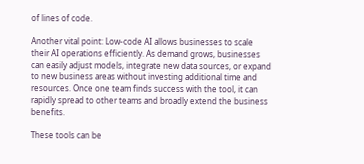of lines of code.

Another vital point: Low-code AI allows businesses to scale their AI operations efficiently. As demand grows, businesses can easily adjust models, integrate new data sources, or expand to new business areas without investing additional time and resources. Once one team finds success with the tool, it can rapidly spread to other teams and broadly extend the business benefits.

These tools can be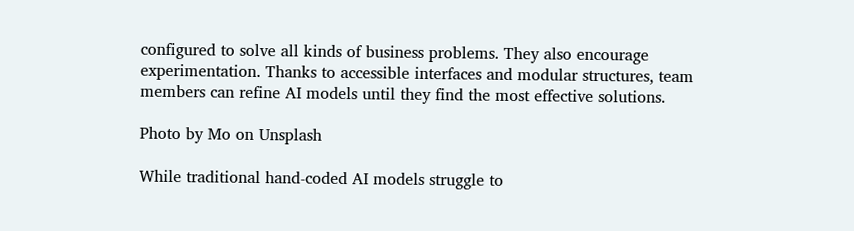configured to solve all kinds of business problems. They also encourage experimentation. Thanks to accessible interfaces and modular structures, team members can refine AI models until they find the most effective solutions.

Photo by Mo on Unsplash

While traditional hand-coded AI models struggle to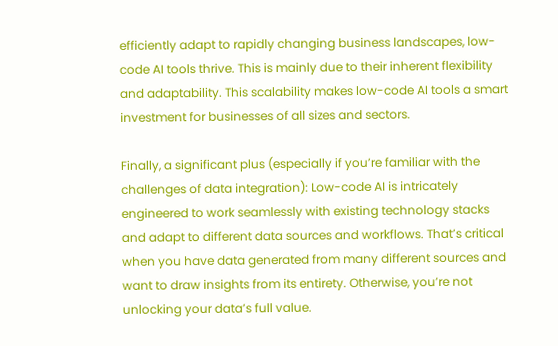efficiently adapt to rapidly changing business landscapes, low-code AI tools thrive. This is mainly due to their inherent flexibility and adaptability. This scalability makes low-code AI tools a smart investment for businesses of all sizes and sectors.

Finally, a significant plus (especially if you’re familiar with the challenges of data integration): Low-code AI is intricately engineered to work seamlessly with existing technology stacks and adapt to different data sources and workflows. That’s critical when you have data generated from many different sources and want to draw insights from its entirety. Otherwise, you’re not unlocking your data’s full value.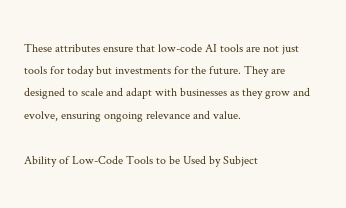These attributes ensure that low-code AI tools are not just tools for today but investments for the future. They are designed to scale and adapt with businesses as they grow and evolve, ensuring ongoing relevance and value.

Ability of Low-Code Tools to be Used by Subject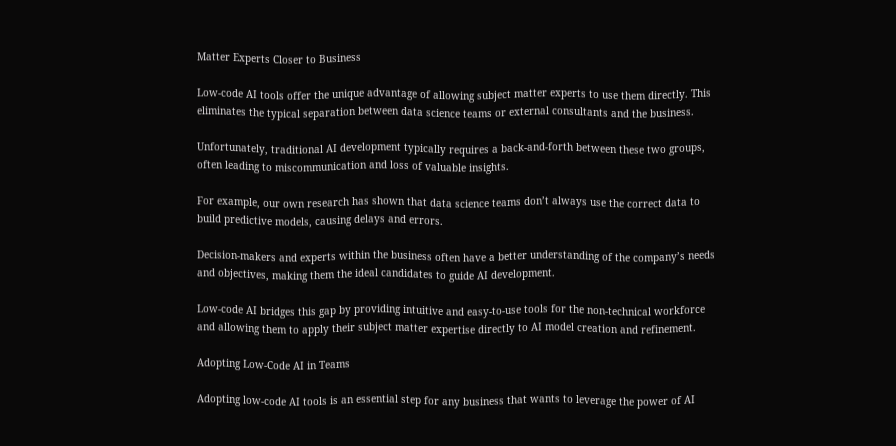Matter Experts Closer to Business

Low-code AI tools offer the unique advantage of allowing subject matter experts to use them directly. This eliminates the typical separation between data science teams or external consultants and the business.

Unfortunately, traditional AI development typically requires a back-and-forth between these two groups, often leading to miscommunication and loss of valuable insights.

For example, our own research has shown that data science teams don’t always use the correct data to build predictive models, causing delays and errors.

Decision-makers and experts within the business often have a better understanding of the company’s needs and objectives, making them the ideal candidates to guide AI development.

Low-code AI bridges this gap by providing intuitive and easy-to-use tools for the non-technical workforce and allowing them to apply their subject matter expertise directly to AI model creation and refinement.

Adopting Low-Code AI in Teams

Adopting low-code AI tools is an essential step for any business that wants to leverage the power of AI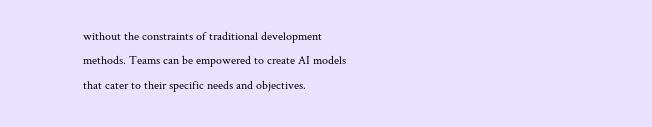without the constraints of traditional development methods. Teams can be empowered to create AI models that cater to their specific needs and objectives.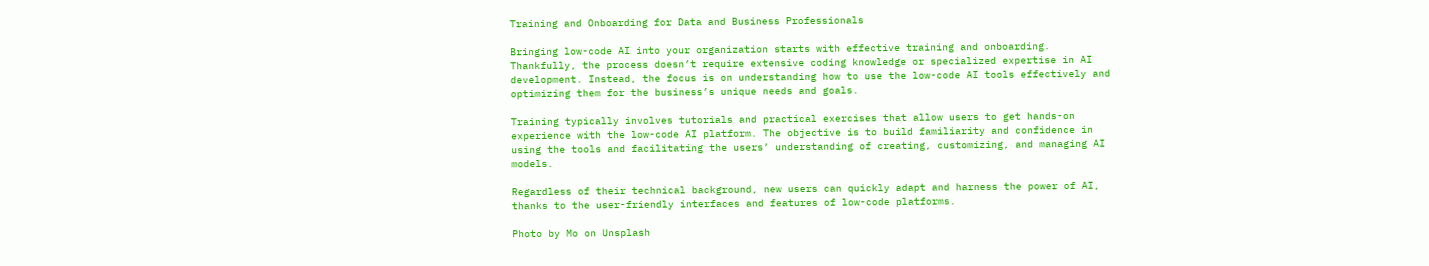Training and Onboarding for Data and Business Professionals

Bringing low-code AI into your organization starts with effective training and onboarding. Thankfully, the process doesn’t require extensive coding knowledge or specialized expertise in AI development. Instead, the focus is on understanding how to use the low-code AI tools effectively and optimizing them for the business’s unique needs and goals.

Training typically involves tutorials and practical exercises that allow users to get hands-on experience with the low-code AI platform. The objective is to build familiarity and confidence in using the tools and facilitating the users’ understanding of creating, customizing, and managing AI models.

Regardless of their technical background, new users can quickly adapt and harness the power of AI, thanks to the user-friendly interfaces and features of low-code platforms.

Photo by Mo on Unsplash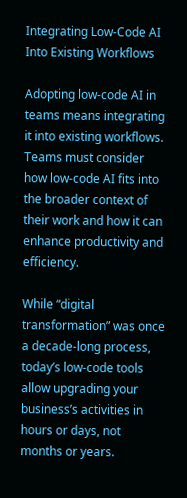Integrating Low-Code AI Into Existing Workflows

Adopting low-code AI in teams means integrating it into existing workflows. Teams must consider how low-code AI fits into the broader context of their work and how it can enhance productivity and efficiency.

While “digital transformation” was once a decade-long process, today’s low-code tools allow upgrading your business’s activities in hours or days, not months or years.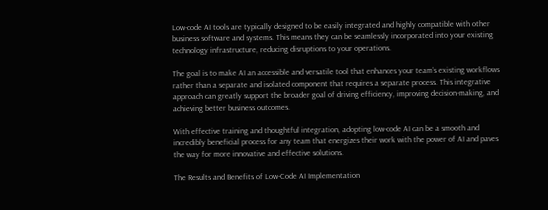Low-code AI tools are typically designed to be easily integrated and highly compatible with other business software and systems. This means they can be seamlessly incorporated into your existing technology infrastructure, reducing disruptions to your operations.

The goal is to make AI an accessible and versatile tool that enhances your team’s existing workflows rather than a separate and isolated component that requires a separate process. This integrative approach can greatly support the broader goal of driving efficiency, improving decision-making, and achieving better business outcomes.

With effective training and thoughtful integration, adopting low-code AI can be a smooth and incredibly beneficial process for any team that energizes their work with the power of AI and paves the way for more innovative and effective solutions.

The Results and Benefits of Low-Code AI Implementation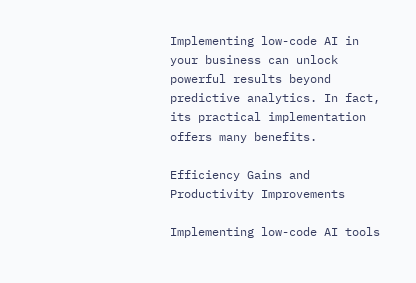Implementing low-code AI in your business can unlock powerful results beyond predictive analytics. In fact, its practical implementation offers many benefits.

Efficiency Gains and Productivity Improvements

Implementing low-code AI tools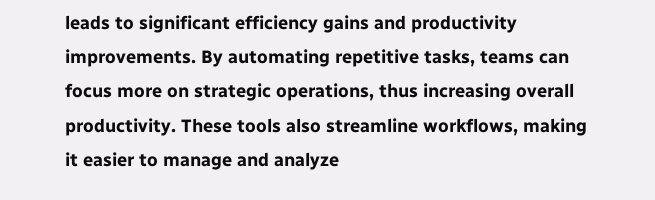leads to significant efficiency gains and productivity improvements. By automating repetitive tasks, teams can focus more on strategic operations, thus increasing overall productivity. These tools also streamline workflows, making it easier to manage and analyze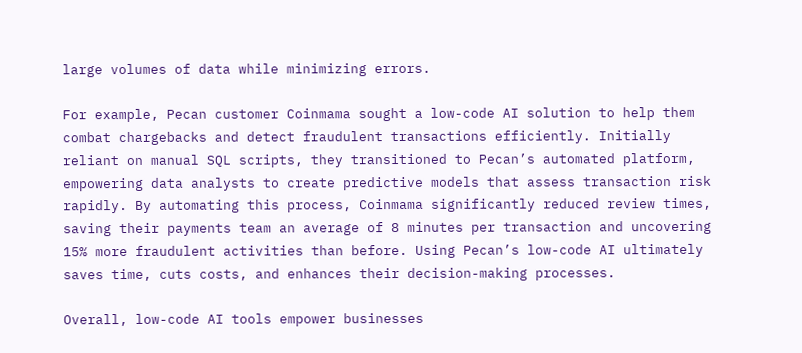large volumes of data while minimizing errors.

For example, Pecan customer Coinmama sought a low-code AI solution to help them combat chargebacks and detect fraudulent transactions efficiently. Initially reliant on manual SQL scripts, they transitioned to Pecan’s automated platform, empowering data analysts to create predictive models that assess transaction risk rapidly. By automating this process, Coinmama significantly reduced review times, saving their payments team an average of 8 minutes per transaction and uncovering 15% more fraudulent activities than before. Using Pecan’s low-code AI ultimately saves time, cuts costs, and enhances their decision-making processes.

Overall, low-code AI tools empower businesses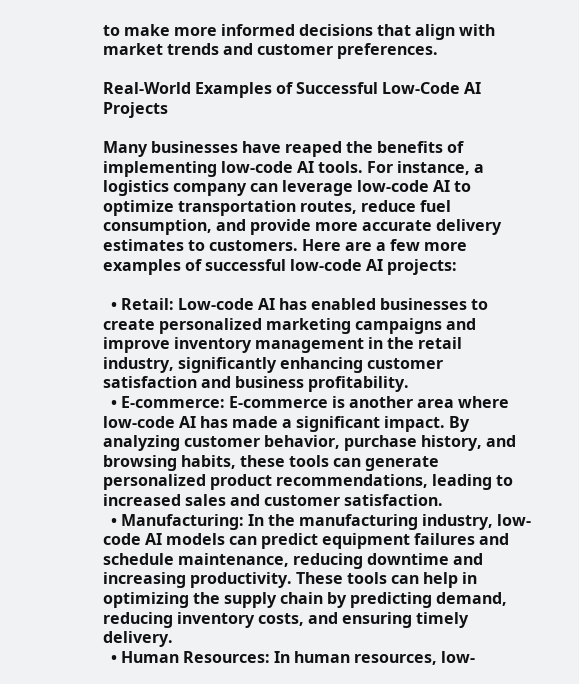to make more informed decisions that align with market trends and customer preferences.

Real-World Examples of Successful Low-Code AI Projects

Many businesses have reaped the benefits of implementing low-code AI tools. For instance, a logistics company can leverage low-code AI to optimize transportation routes, reduce fuel consumption, and provide more accurate delivery estimates to customers. Here are a few more examples of successful low-code AI projects:

  • Retail: Low-code AI has enabled businesses to create personalized marketing campaigns and improve inventory management in the retail industry, significantly enhancing customer satisfaction and business profitability.
  • E-commerce: E-commerce is another area where low-code AI has made a significant impact. By analyzing customer behavior, purchase history, and browsing habits, these tools can generate personalized product recommendations, leading to increased sales and customer satisfaction.
  • Manufacturing: In the manufacturing industry, low-code AI models can predict equipment failures and schedule maintenance, reducing downtime and increasing productivity. These tools can help in optimizing the supply chain by predicting demand, reducing inventory costs, and ensuring timely delivery.
  • Human Resources: In human resources, low-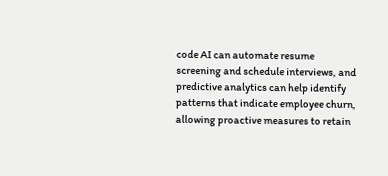code AI can automate resume screening and schedule interviews, and predictive analytics can help identify patterns that indicate employee churn, allowing proactive measures to retain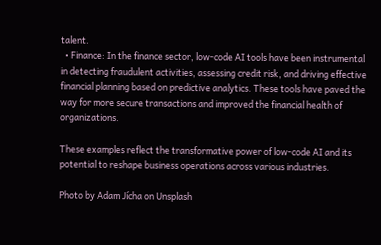talent.
  • Finance: In the finance sector, low-code AI tools have been instrumental in detecting fraudulent activities, assessing credit risk, and driving effective financial planning based on predictive analytics. These tools have paved the way for more secure transactions and improved the financial health of organizations.

These examples reflect the transformative power of low-code AI and its potential to reshape business operations across various industries.

Photo by Adam Jícha on Unsplash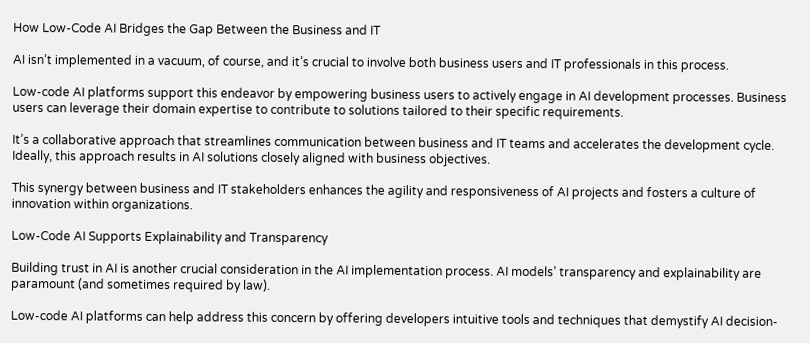How Low-Code AI Bridges the Gap Between the Business and IT

AI isn’t implemented in a vacuum, of course, and it’s crucial to involve both business users and IT professionals in this process.

Low-code AI platforms support this endeavor by empowering business users to actively engage in AI development processes. Business users can leverage their domain expertise to contribute to solutions tailored to their specific requirements.

It’s a collaborative approach that streamlines communication between business and IT teams and accelerates the development cycle. Ideally, this approach results in AI solutions closely aligned with business objectives.

This synergy between business and IT stakeholders enhances the agility and responsiveness of AI projects and fosters a culture of innovation within organizations.

Low-Code AI Supports Explainability and Transparency

Building trust in AI is another crucial consideration in the AI implementation process. AI models’ transparency and explainability are paramount (and sometimes required by law).

Low-code AI platforms can help address this concern by offering developers intuitive tools and techniques that demystify AI decision-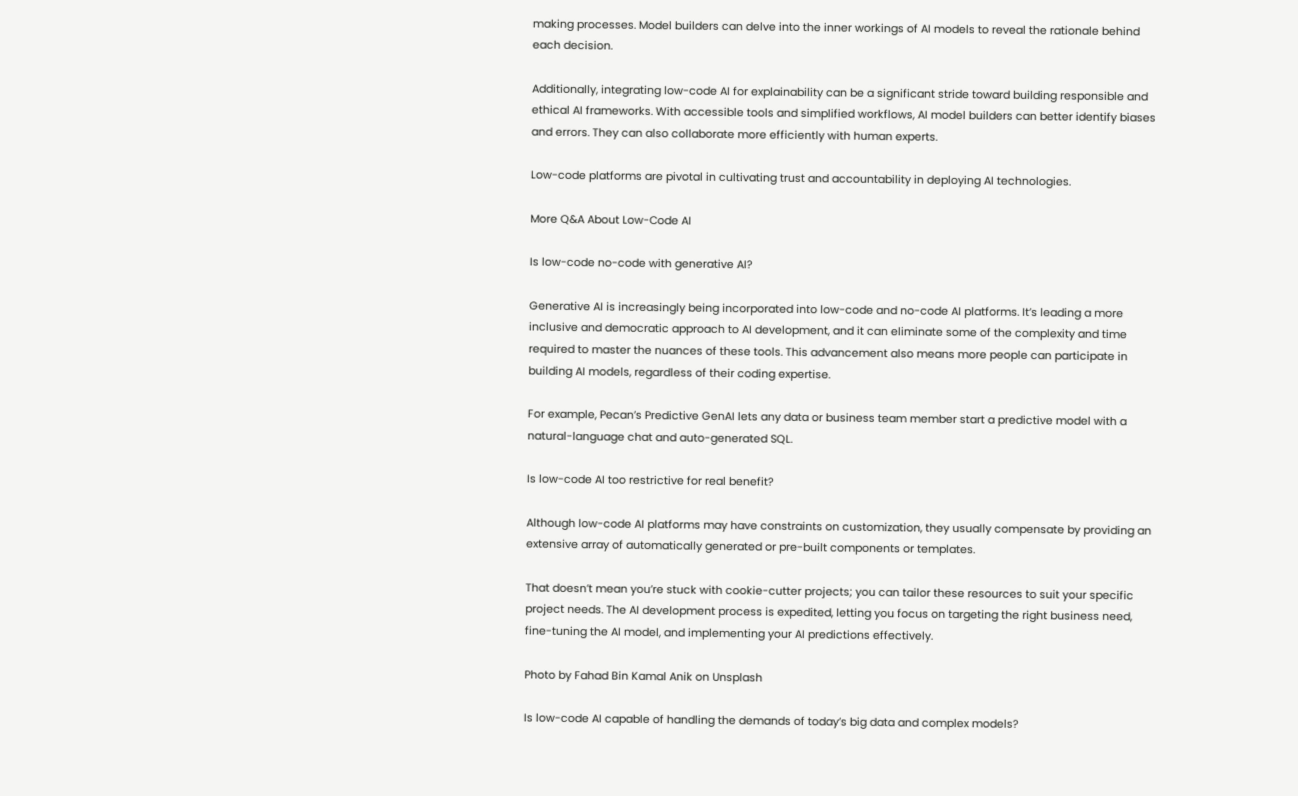making processes. Model builders can delve into the inner workings of AI models to reveal the rationale behind each decision.

Additionally, integrating low-code AI for explainability can be a significant stride toward building responsible and ethical AI frameworks. With accessible tools and simplified workflows, AI model builders can better identify biases and errors. They can also collaborate more efficiently with human experts.

Low-code platforms are pivotal in cultivating trust and accountability in deploying AI technologies.

More Q&A About Low-Code AI

Is low-code no-code with generative AI?

Generative AI is increasingly being incorporated into low-code and no-code AI platforms. It’s leading a more inclusive and democratic approach to AI development, and it can eliminate some of the complexity and time required to master the nuances of these tools. This advancement also means more people can participate in building AI models, regardless of their coding expertise.

For example, Pecan’s Predictive GenAI lets any data or business team member start a predictive model with a natural-language chat and auto-generated SQL.

Is low-code AI too restrictive for real benefit?

Although low-code AI platforms may have constraints on customization, they usually compensate by providing an extensive array of automatically generated or pre-built components or templates.

That doesn’t mean you’re stuck with cookie-cutter projects; you can tailor these resources to suit your specific project needs. The AI development process is expedited, letting you focus on targeting the right business need, fine-tuning the AI model, and implementing your AI predictions effectively.

Photo by Fahad Bin Kamal Anik on Unsplash

Is low-code AI capable of handling the demands of today’s big data and complex models?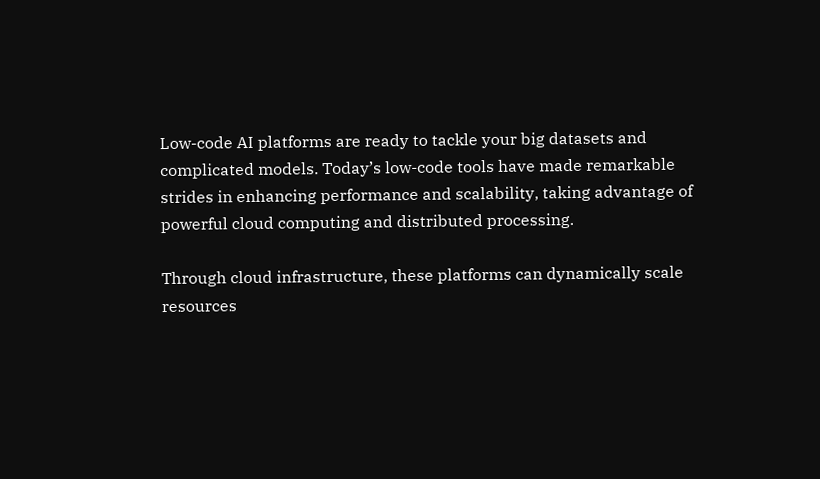Low-code AI platforms are ready to tackle your big datasets and complicated models. Today’s low-code tools have made remarkable strides in enhancing performance and scalability, taking advantage of powerful cloud computing and distributed processing.

Through cloud infrastructure, these platforms can dynamically scale resources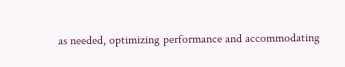as needed, optimizing performance and accommodating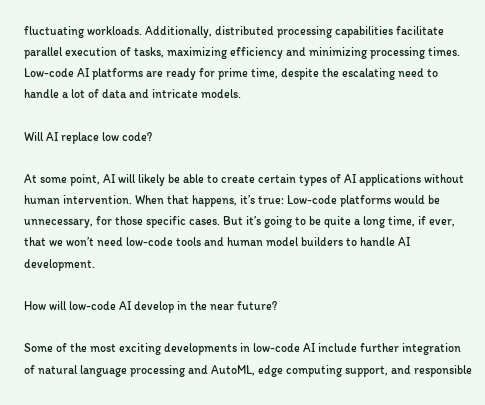fluctuating workloads. Additionally, distributed processing capabilities facilitate parallel execution of tasks, maximizing efficiency and minimizing processing times. Low-code AI platforms are ready for prime time, despite the escalating need to handle a lot of data and intricate models.

Will AI replace low code?

At some point, AI will likely be able to create certain types of AI applications without human intervention. When that happens, it’s true: Low-code platforms would be unnecessary, for those specific cases. But it’s going to be quite a long time, if ever, that we won’t need low-code tools and human model builders to handle AI development.

How will low-code AI develop in the near future?

Some of the most exciting developments in low-code AI include further integration of natural language processing and AutoML, edge computing support, and responsible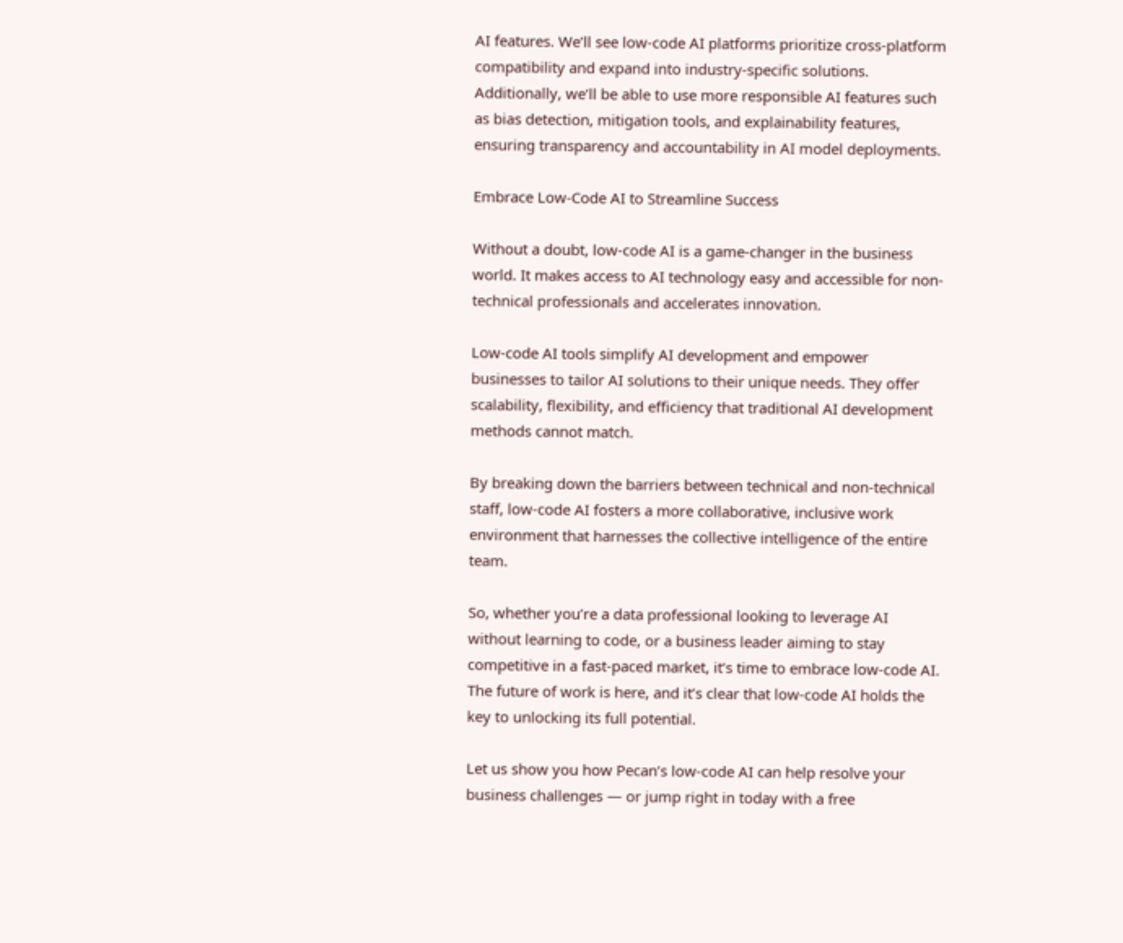AI features. We’ll see low-code AI platforms prioritize cross-platform compatibility and expand into industry-specific solutions. Additionally, we’ll be able to use more responsible AI features such as bias detection, mitigation tools, and explainability features, ensuring transparency and accountability in AI model deployments.

Embrace Low-Code AI to Streamline Success

Without a doubt, low-code AI is a game-changer in the business world. It makes access to AI technology easy and accessible for non-technical professionals and accelerates innovation.

Low-code AI tools simplify AI development and empower businesses to tailor AI solutions to their unique needs. They offer scalability, flexibility, and efficiency that traditional AI development methods cannot match.

By breaking down the barriers between technical and non-technical staff, low-code AI fosters a more collaborative, inclusive work environment that harnesses the collective intelligence of the entire team.

So, whether you’re a data professional looking to leverage AI without learning to code, or a business leader aiming to stay competitive in a fast-paced market, it’s time to embrace low-code AI. The future of work is here, and it’s clear that low-code AI holds the key to unlocking its full potential.

Let us show you how Pecan’s low-code AI can help resolve your business challenges — or jump right in today with a free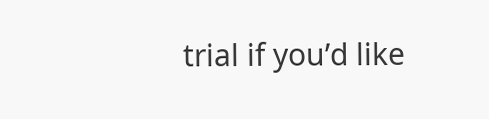trial if you’d like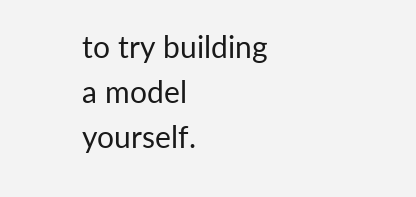to try building a model yourself.